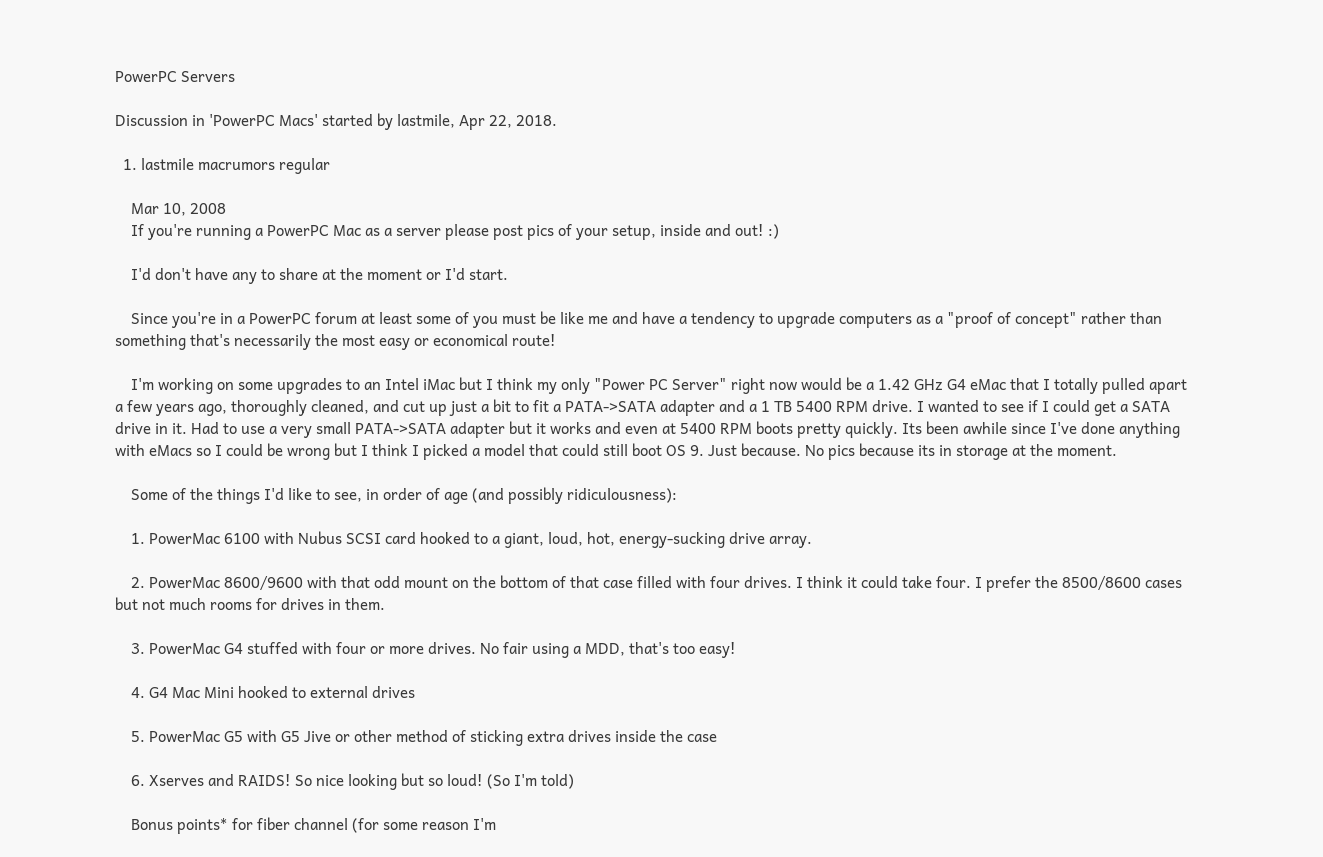PowerPC Servers

Discussion in 'PowerPC Macs' started by lastmile, Apr 22, 2018.

  1. lastmile macrumors regular

    Mar 10, 2008
    If you're running a PowerPC Mac as a server please post pics of your setup, inside and out! :)

    I'd don't have any to share at the moment or I'd start.

    Since you're in a PowerPC forum at least some of you must be like me and have a tendency to upgrade computers as a "proof of concept" rather than something that's necessarily the most easy or economical route!

    I'm working on some upgrades to an Intel iMac but I think my only "Power PC Server" right now would be a 1.42 GHz G4 eMac that I totally pulled apart a few years ago, thoroughly cleaned, and cut up just a bit to fit a PATA->SATA adapter and a 1 TB 5400 RPM drive. I wanted to see if I could get a SATA drive in it. Had to use a very small PATA->SATA adapter but it works and even at 5400 RPM boots pretty quickly. Its been awhile since I've done anything with eMacs so I could be wrong but I think I picked a model that could still boot OS 9. Just because. No pics because its in storage at the moment.

    Some of the things I'd like to see, in order of age (and possibly ridiculousness):

    1. PowerMac 6100 with Nubus SCSI card hooked to a giant, loud, hot, energy-sucking drive array.

    2. PowerMac 8600/9600 with that odd mount on the bottom of that case filled with four drives. I think it could take four. I prefer the 8500/8600 cases but not much rooms for drives in them.

    3. PowerMac G4 stuffed with four or more drives. No fair using a MDD, that's too easy!

    4. G4 Mac Mini hooked to external drives

    5. PowerMac G5 with G5 Jive or other method of sticking extra drives inside the case

    6. Xserves and RAIDS! So nice looking but so loud! (So I'm told)

    Bonus points* for fiber channel (for some reason I'm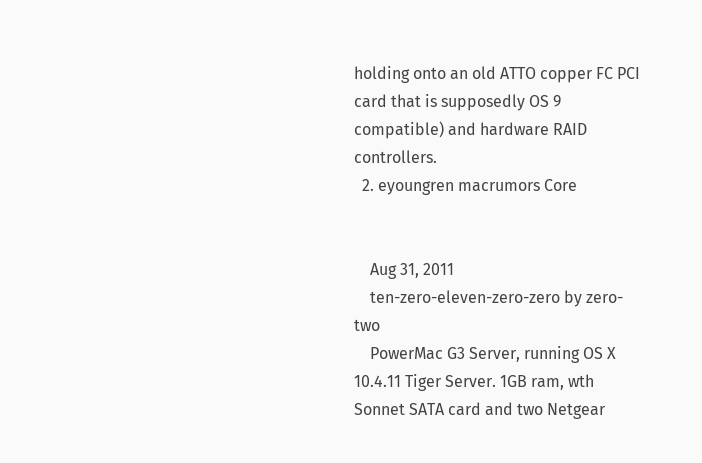holding onto an old ATTO copper FC PCI card that is supposedly OS 9 compatible) and hardware RAID controllers.
  2. eyoungren macrumors Core


    Aug 31, 2011
    ten-zero-eleven-zero-zero by zero-two
    PowerMac G3 Server, running OS X 10.4.11 Tiger Server. 1GB ram, wth Sonnet SATA card and two Netgear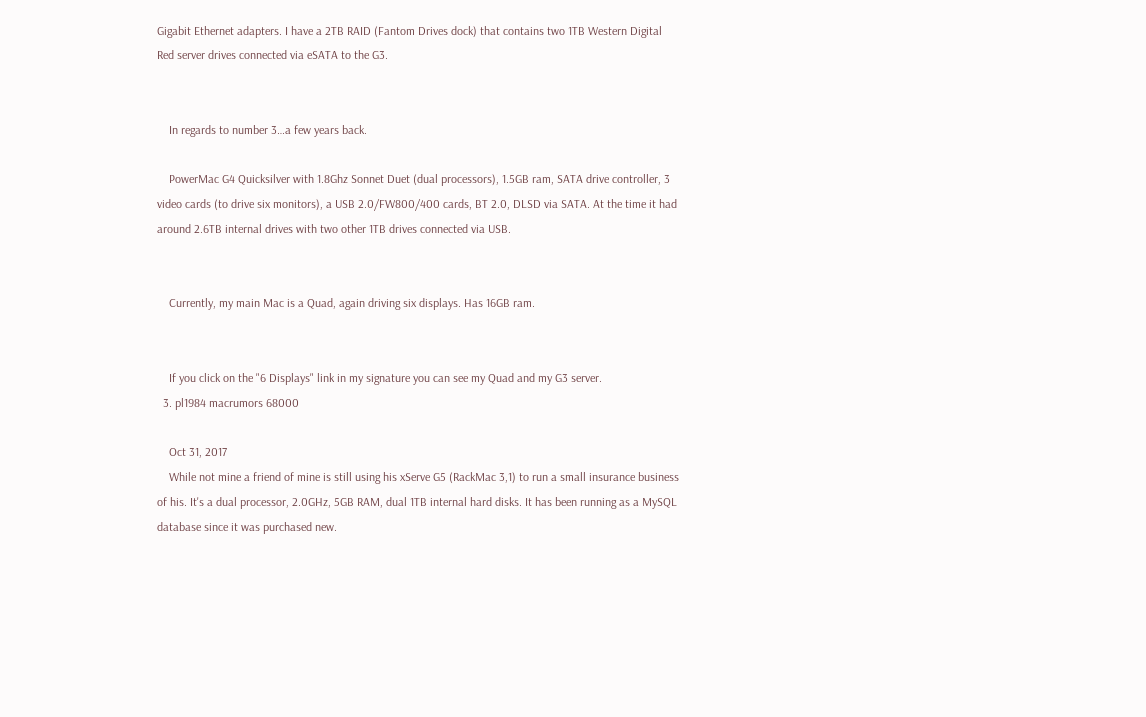Gigabit Ethernet adapters. I have a 2TB RAID (Fantom Drives dock) that contains two 1TB Western Digital Red server drives connected via eSATA to the G3.


    In regards to number 3…a few years back.

    PowerMac G4 Quicksilver with 1.8Ghz Sonnet Duet (dual processors), 1.5GB ram, SATA drive controller, 3 video cards (to drive six monitors), a USB 2.0/FW800/400 cards, BT 2.0, DLSD via SATA. At the time it had around 2.6TB internal drives with two other 1TB drives connected via USB.


    Currently, my main Mac is a Quad, again driving six displays. Has 16GB ram.


    If you click on the "6 Displays" link in my signature you can see my Quad and my G3 server.
  3. pl1984 macrumors 68000

    Oct 31, 2017
    While not mine a friend of mine is still using his xServe G5 (RackMac 3,1) to run a small insurance business of his. It's a dual processor, 2.0GHz, 5GB RAM, dual 1TB internal hard disks. It has been running as a MySQL database since it was purchased new.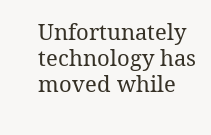Unfortunately technology has moved while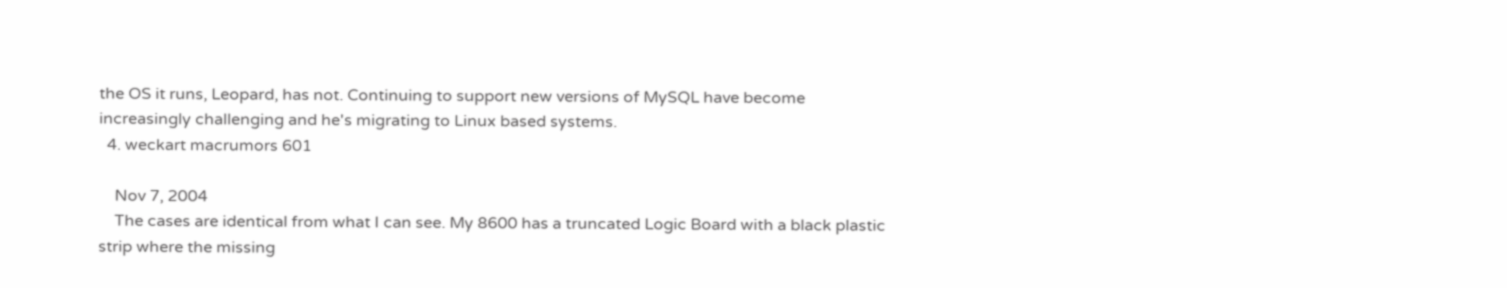the OS it runs, Leopard, has not. Continuing to support new versions of MySQL have become increasingly challenging and he's migrating to Linux based systems.
  4. weckart macrumors 601

    Nov 7, 2004
    The cases are identical from what I can see. My 8600 has a truncated Logic Board with a black plastic strip where the missing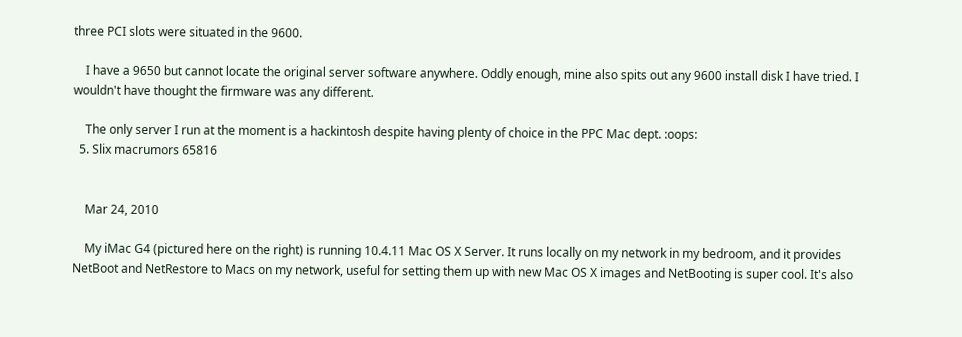three PCI slots were situated in the 9600.

    I have a 9650 but cannot locate the original server software anywhere. Oddly enough, mine also spits out any 9600 install disk I have tried. I wouldn't have thought the firmware was any different.

    The only server I run at the moment is a hackintosh despite having plenty of choice in the PPC Mac dept. :oops:
  5. Slix macrumors 65816


    Mar 24, 2010

    My iMac G4 (pictured here on the right) is running 10.4.11 Mac OS X Server. It runs locally on my network in my bedroom, and it provides NetBoot and NetRestore to Macs on my network, useful for setting them up with new Mac OS X images and NetBooting is super cool. It's also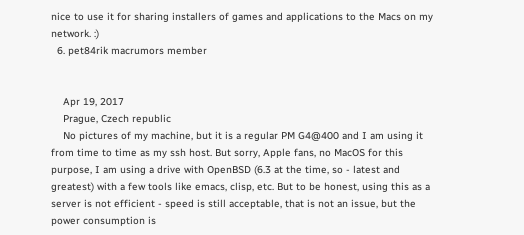nice to use it for sharing installers of games and applications to the Macs on my network. :)
  6. pet84rik macrumors member


    Apr 19, 2017
    Prague, Czech republic
    No pictures of my machine, but it is a regular PM G4@400 and I am using it from time to time as my ssh host. But sorry, Apple fans, no MacOS for this purpose, I am using a drive with OpenBSD (6.3 at the time, so - latest and greatest) with a few tools like emacs, clisp, etc. But to be honest, using this as a server is not efficient - speed is still acceptable, that is not an issue, but the power consumption is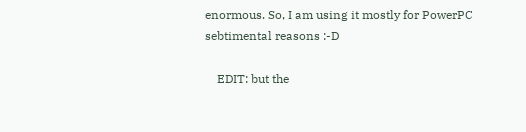enormous. So, I am using it mostly for PowerPC sebtimental reasons :-D

    EDIT: but the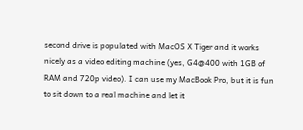second drive is populated with MacOS X Tiger and it works nicely as a video editing machine (yes, G4@400 with 1GB of RAM and 720p video). I can use my MacBook Pro, but it is fun to sit down to a real machine and let it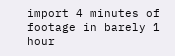import 4 minutes of footage in barely 1 hour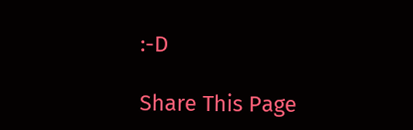:-D

Share This Page